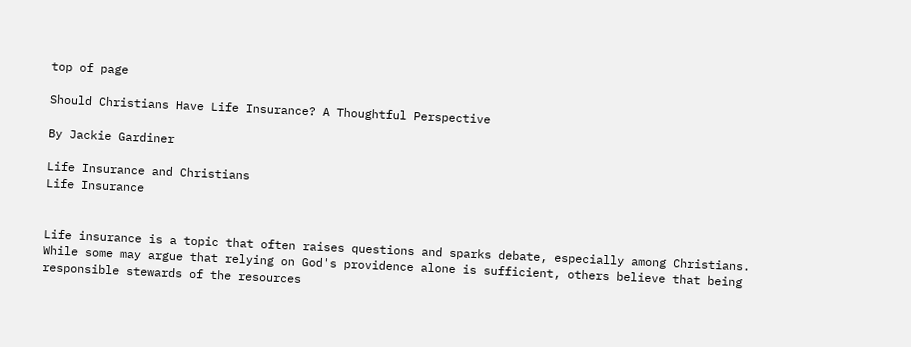top of page

Should Christians Have Life Insurance? A Thoughtful Perspective

By Jackie Gardiner

Life Insurance and Christians
Life Insurance


Life insurance is a topic that often raises questions and sparks debate, especially among Christians. While some may argue that relying on God's providence alone is sufficient, others believe that being responsible stewards of the resources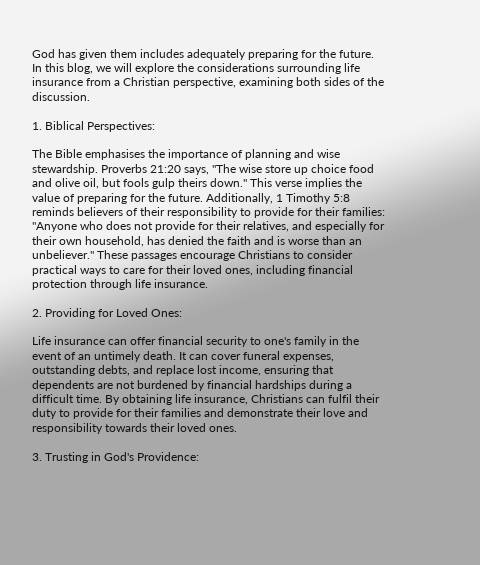God has given them includes adequately preparing for the future. In this blog, we will explore the considerations surrounding life insurance from a Christian perspective, examining both sides of the discussion.

1. Biblical Perspectives:

The Bible emphasises the importance of planning and wise stewardship. Proverbs 21:20 says, "The wise store up choice food and olive oil, but fools gulp theirs down." This verse implies the value of preparing for the future. Additionally, 1 Timothy 5:8 reminds believers of their responsibility to provide for their families: "Anyone who does not provide for their relatives, and especially for their own household, has denied the faith and is worse than an unbeliever." These passages encourage Christians to consider practical ways to care for their loved ones, including financial protection through life insurance.

2. Providing for Loved Ones:

Life insurance can offer financial security to one's family in the event of an untimely death. It can cover funeral expenses, outstanding debts, and replace lost income, ensuring that dependents are not burdened by financial hardships during a difficult time. By obtaining life insurance, Christians can fulfil their duty to provide for their families and demonstrate their love and responsibility towards their loved ones.

3. Trusting in God's Providence: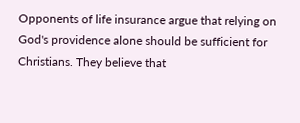Opponents of life insurance argue that relying on God's providence alone should be sufficient for Christians. They believe that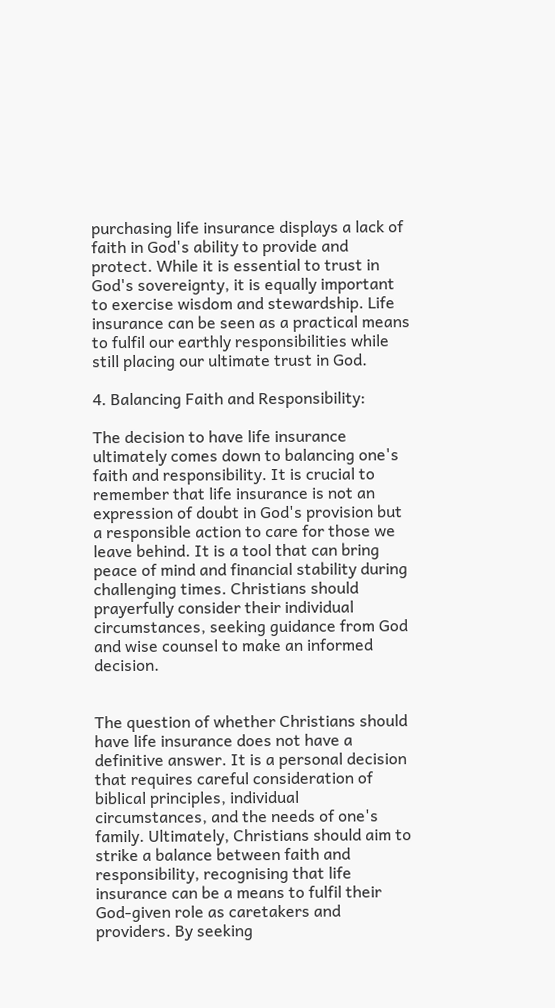purchasing life insurance displays a lack of faith in God's ability to provide and protect. While it is essential to trust in God's sovereignty, it is equally important to exercise wisdom and stewardship. Life insurance can be seen as a practical means to fulfil our earthly responsibilities while still placing our ultimate trust in God.

4. Balancing Faith and Responsibility:

The decision to have life insurance ultimately comes down to balancing one's faith and responsibility. It is crucial to remember that life insurance is not an expression of doubt in God's provision but a responsible action to care for those we leave behind. It is a tool that can bring peace of mind and financial stability during challenging times. Christians should prayerfully consider their individual circumstances, seeking guidance from God and wise counsel to make an informed decision.


The question of whether Christians should have life insurance does not have a definitive answer. It is a personal decision that requires careful consideration of biblical principles, individual circumstances, and the needs of one's family. Ultimately, Christians should aim to strike a balance between faith and responsibility, recognising that life insurance can be a means to fulfil their God-given role as caretakers and providers. By seeking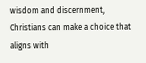wisdom and discernment, Christians can make a choice that aligns with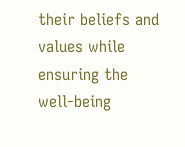their beliefs and values while ensuring the well-being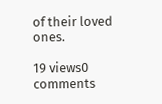of their loved ones.

19 views0 comments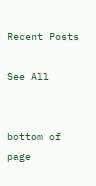Recent Posts

See All


bottom of page